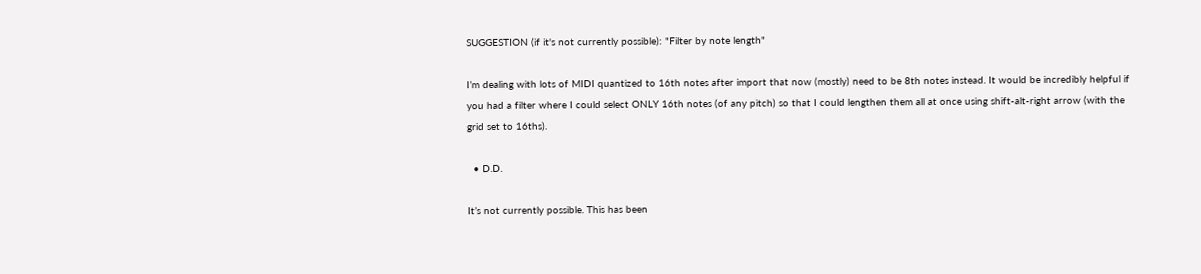SUGGESTION (if it's not currently possible): "Filter by note length"

I’m dealing with lots of MIDI quantized to 16th notes after import that now (mostly) need to be 8th notes instead. It would be incredibly helpful if you had a filter where I could select ONLY 16th notes (of any pitch) so that I could lengthen them all at once using shift-alt-right arrow (with the grid set to 16ths).

  • D.D.

It’s not currently possible. This has been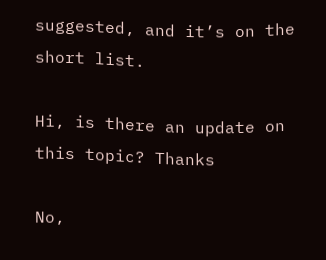suggested, and it’s on the short list.

Hi, is there an update on this topic? Thanks

No,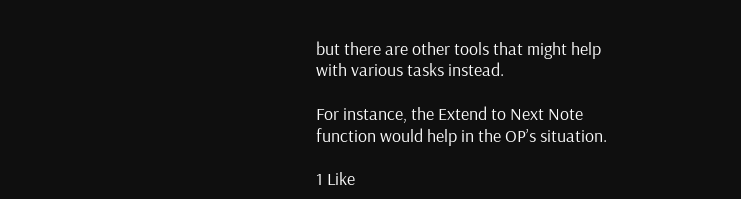but there are other tools that might help with various tasks instead.

For instance, the Extend to Next Note function would help in the OP’s situation.

1 Like